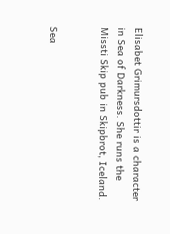Elisabet Grimursdottir is a character in Sea of Darkness. She runs the Missti Skip pub in Skipbrot, Iceland.


Sea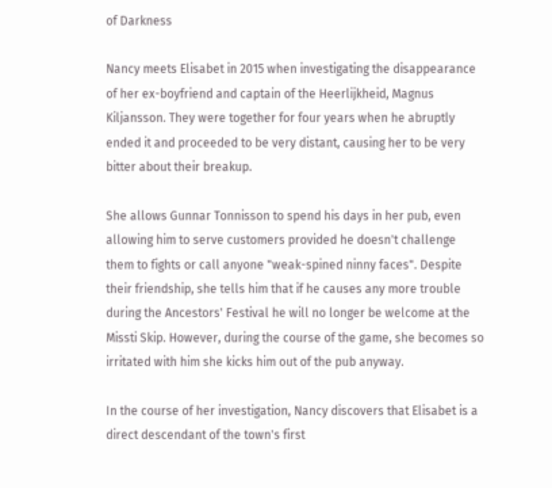of Darkness

Nancy meets Elisabet in 2015 when investigating the disappearance of her ex-boyfriend and captain of the Heerlijkheid, Magnus Kiljansson. They were together for four years when he abruptly ended it and proceeded to be very distant, causing her to be very bitter about their breakup.

She allows Gunnar Tonnisson to spend his days in her pub, even allowing him to serve customers provided he doesn't challenge them to fights or call anyone "weak-spined ninny faces". Despite their friendship, she tells him that if he causes any more trouble during the Ancestors' Festival he will no longer be welcome at the Missti Skip. However, during the course of the game, she becomes so irritated with him she kicks him out of the pub anyway.

In the course of her investigation, Nancy discovers that Elisabet is a direct descendant of the town's first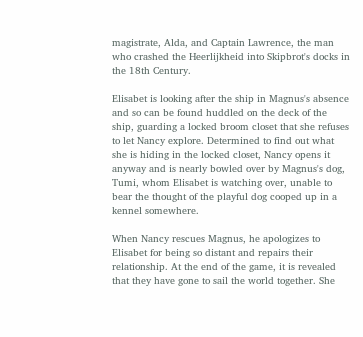magistrate, Alda, and Captain Lawrence, the man who crashed the Heerlijkheid into Skipbrot's docks in the 18th Century.

Elisabet is looking after the ship in Magnus's absence and so can be found huddled on the deck of the ship, guarding a locked broom closet that she refuses to let Nancy explore. Determined to find out what she is hiding in the locked closet, Nancy opens it anyway and is nearly bowled over by Magnus's dog, Tumi, whom Elisabet is watching over, unable to bear the thought of the playful dog cooped up in a kennel somewhere.

When Nancy rescues Magnus, he apologizes to Elisabet for being so distant and repairs their relationship. At the end of the game, it is revealed that they have gone to sail the world together. She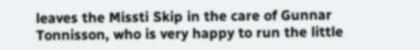leaves the Missti Skip in the care of Gunnar Tonnisson, who is very happy to run the little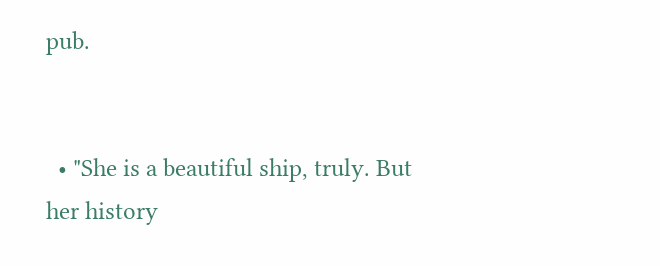pub.


  • "She is a beautiful ship, truly. But her history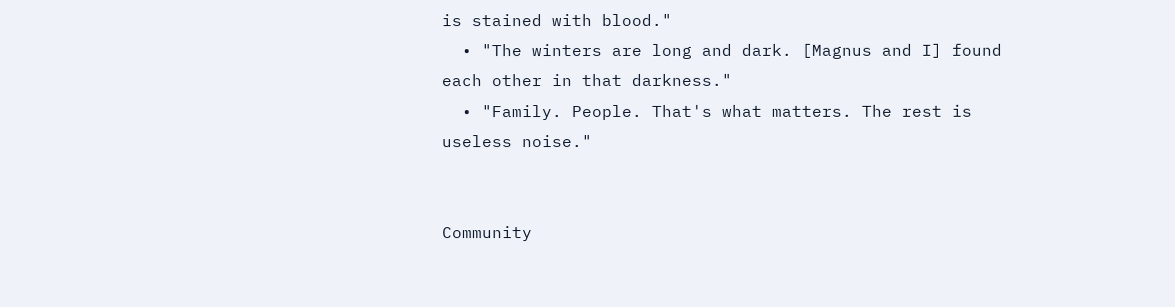is stained with blood."
  • "The winters are long and dark. [Magnus and I] found each other in that darkness."
  • "Family. People. That's what matters. The rest is useless noise."


Community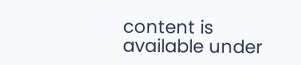content is available under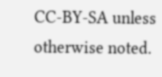CC-BY-SA unless otherwise noted.